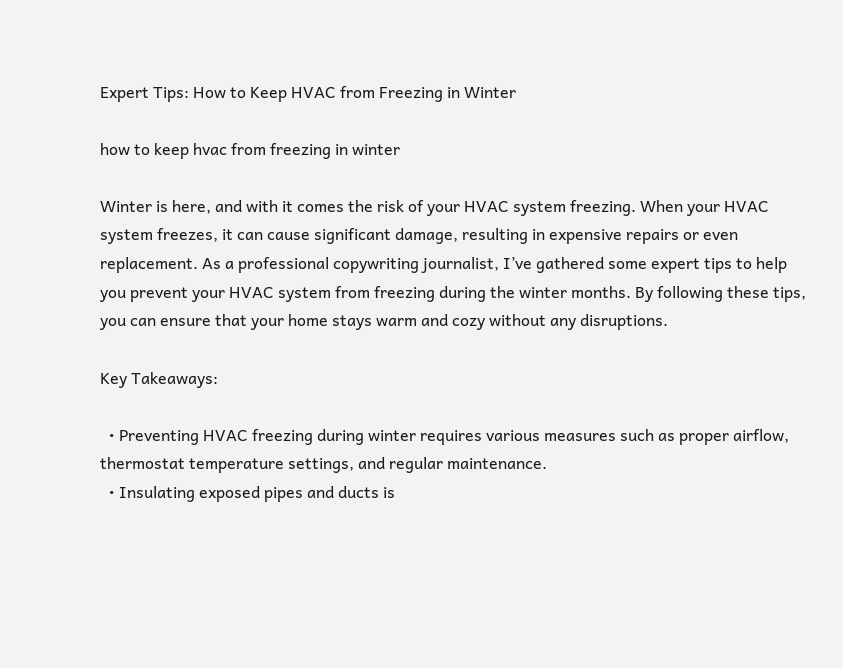Expert Tips: How to Keep HVAC from Freezing in Winter

how to keep hvac from freezing in winter

Winter is here, and with it comes the risk of your HVAC system freezing. When your HVAC system freezes, it can cause significant damage, resulting in expensive repairs or even replacement. As a professional copywriting journalist, I’ve gathered some expert tips to help you prevent your HVAC system from freezing during the winter months. By following these tips, you can ensure that your home stays warm and cozy without any disruptions.

Key Takeaways:

  • Preventing HVAC freezing during winter requires various measures such as proper airflow, thermostat temperature settings, and regular maintenance.
  • Insulating exposed pipes and ducts is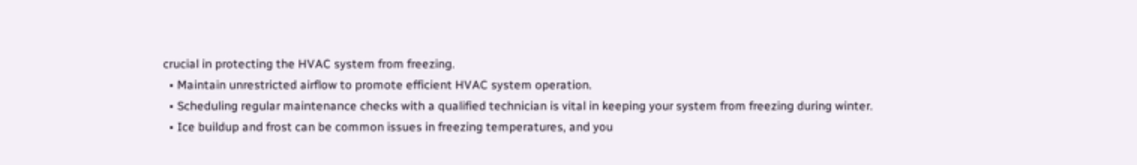crucial in protecting the HVAC system from freezing.
  • Maintain unrestricted airflow to promote efficient HVAC system operation.
  • Scheduling regular maintenance checks with a qualified technician is vital in keeping your system from freezing during winter.
  • Ice buildup and frost can be common issues in freezing temperatures, and you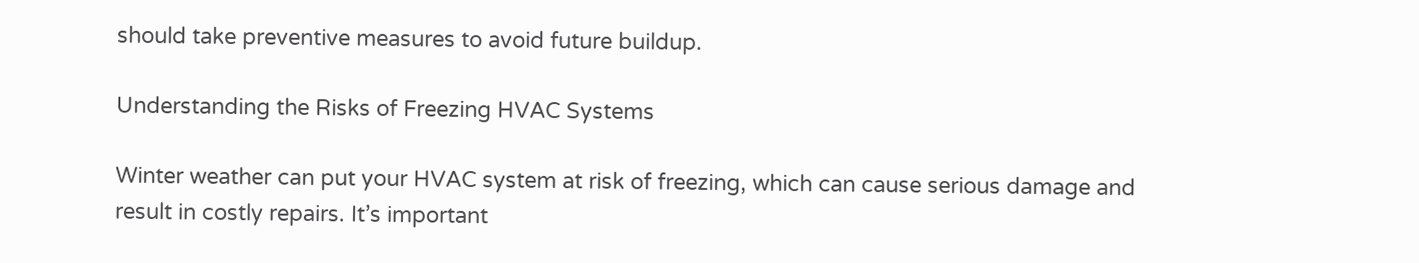should take preventive measures to avoid future buildup.

Understanding the Risks of Freezing HVAC Systems

Winter weather can put your HVAC system at risk of freezing, which can cause serious damage and result in costly repairs. It’s important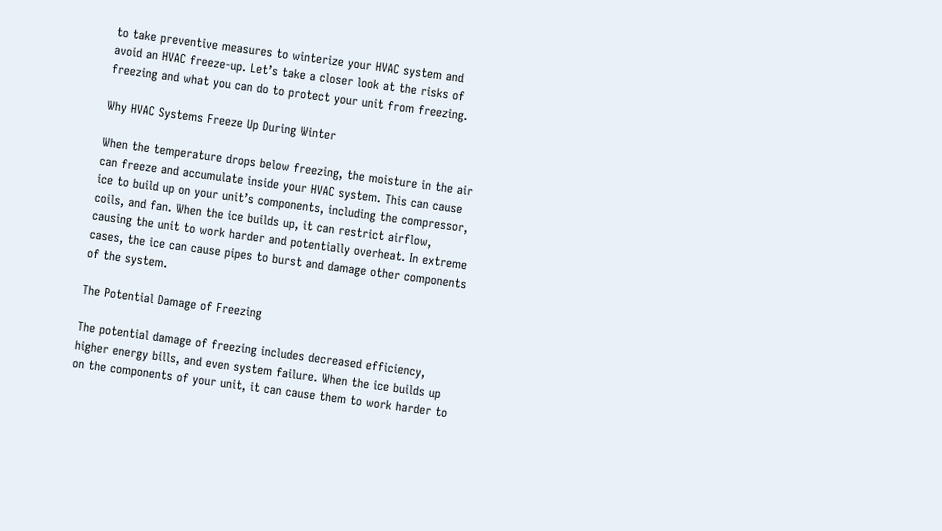to take preventive measures to winterize your HVAC system and avoid an HVAC freeze-up. Let’s take a closer look at the risks of freezing and what you can do to protect your unit from freezing.

Why HVAC Systems Freeze Up During Winter

When the temperature drops below freezing, the moisture in the air can freeze and accumulate inside your HVAC system. This can cause ice to build up on your unit’s components, including the compressor, coils, and fan. When the ice builds up, it can restrict airflow, causing the unit to work harder and potentially overheat. In extreme cases, the ice can cause pipes to burst and damage other components of the system.

The Potential Damage of Freezing

The potential damage of freezing includes decreased efficiency, higher energy bills, and even system failure. When the ice builds up on the components of your unit, it can cause them to work harder to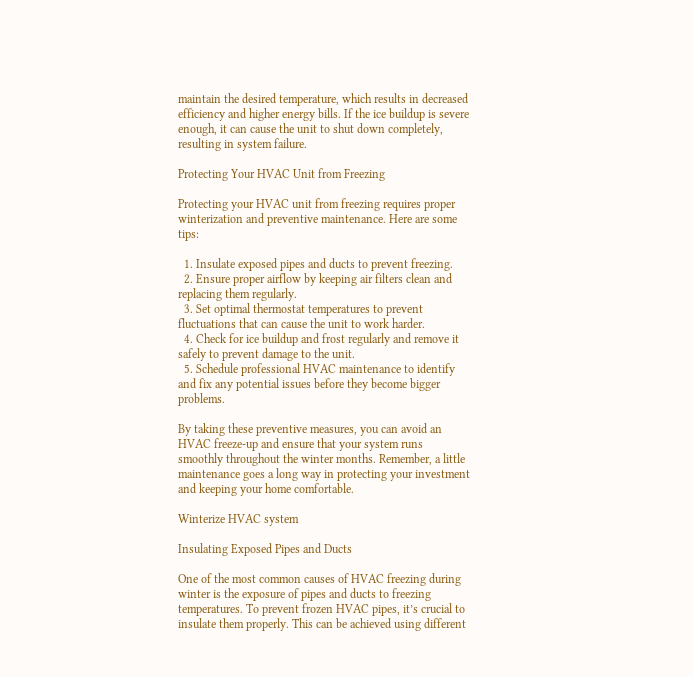maintain the desired temperature, which results in decreased efficiency and higher energy bills. If the ice buildup is severe enough, it can cause the unit to shut down completely, resulting in system failure.

Protecting Your HVAC Unit from Freezing

Protecting your HVAC unit from freezing requires proper winterization and preventive maintenance. Here are some tips:

  1. Insulate exposed pipes and ducts to prevent freezing.
  2. Ensure proper airflow by keeping air filters clean and replacing them regularly.
  3. Set optimal thermostat temperatures to prevent fluctuations that can cause the unit to work harder.
  4. Check for ice buildup and frost regularly and remove it safely to prevent damage to the unit.
  5. Schedule professional HVAC maintenance to identify and fix any potential issues before they become bigger problems.

By taking these preventive measures, you can avoid an HVAC freeze-up and ensure that your system runs smoothly throughout the winter months. Remember, a little maintenance goes a long way in protecting your investment and keeping your home comfortable.

Winterize HVAC system

Insulating Exposed Pipes and Ducts

One of the most common causes of HVAC freezing during winter is the exposure of pipes and ducts to freezing temperatures. To prevent frozen HVAC pipes, it’s crucial to insulate them properly. This can be achieved using different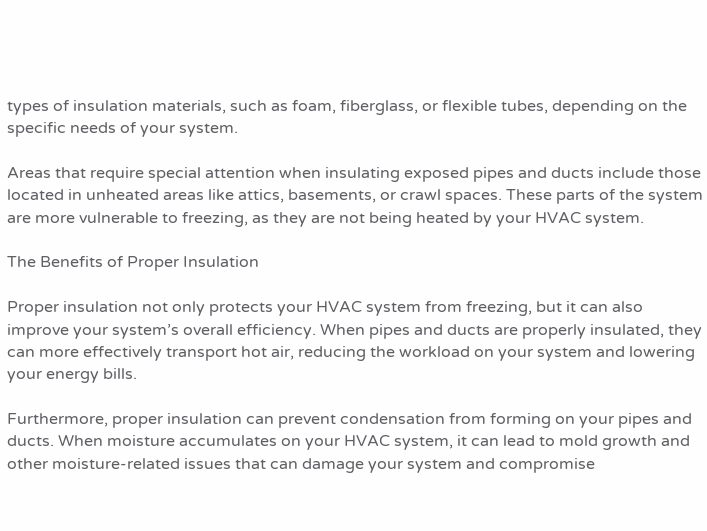types of insulation materials, such as foam, fiberglass, or flexible tubes, depending on the specific needs of your system.

Areas that require special attention when insulating exposed pipes and ducts include those located in unheated areas like attics, basements, or crawl spaces. These parts of the system are more vulnerable to freezing, as they are not being heated by your HVAC system.

The Benefits of Proper Insulation

Proper insulation not only protects your HVAC system from freezing, but it can also improve your system’s overall efficiency. When pipes and ducts are properly insulated, they can more effectively transport hot air, reducing the workload on your system and lowering your energy bills.

Furthermore, proper insulation can prevent condensation from forming on your pipes and ducts. When moisture accumulates on your HVAC system, it can lead to mold growth and other moisture-related issues that can damage your system and compromise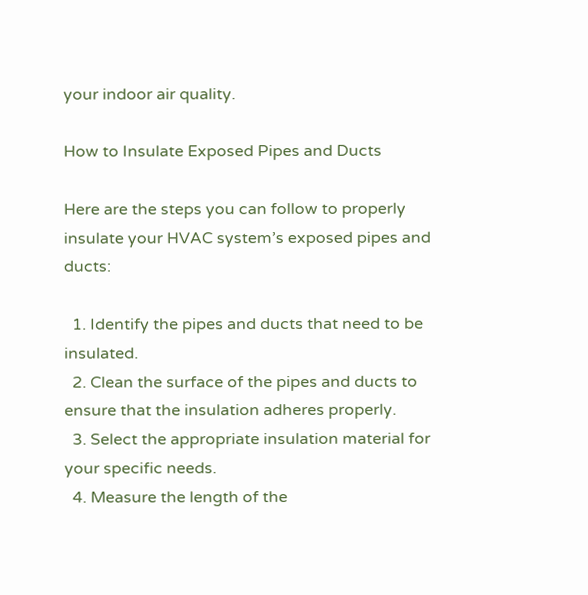your indoor air quality.

How to Insulate Exposed Pipes and Ducts

Here are the steps you can follow to properly insulate your HVAC system’s exposed pipes and ducts:

  1. Identify the pipes and ducts that need to be insulated.
  2. Clean the surface of the pipes and ducts to ensure that the insulation adheres properly.
  3. Select the appropriate insulation material for your specific needs.
  4. Measure the length of the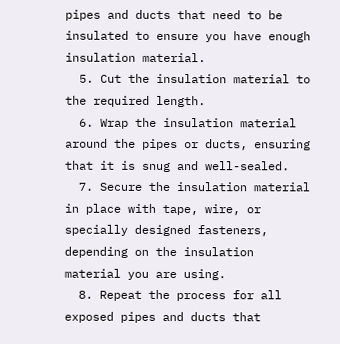pipes and ducts that need to be insulated to ensure you have enough insulation material.
  5. Cut the insulation material to the required length.
  6. Wrap the insulation material around the pipes or ducts, ensuring that it is snug and well-sealed.
  7. Secure the insulation material in place with tape, wire, or specially designed fasteners, depending on the insulation material you are using.
  8. Repeat the process for all exposed pipes and ducts that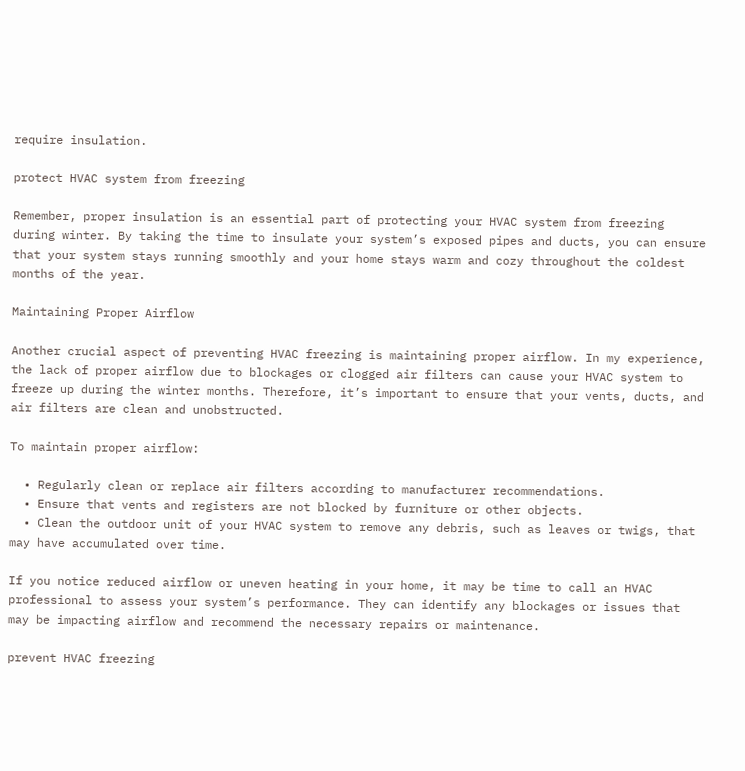require insulation.

protect HVAC system from freezing

Remember, proper insulation is an essential part of protecting your HVAC system from freezing during winter. By taking the time to insulate your system’s exposed pipes and ducts, you can ensure that your system stays running smoothly and your home stays warm and cozy throughout the coldest months of the year.

Maintaining Proper Airflow

Another crucial aspect of preventing HVAC freezing is maintaining proper airflow. In my experience, the lack of proper airflow due to blockages or clogged air filters can cause your HVAC system to freeze up during the winter months. Therefore, it’s important to ensure that your vents, ducts, and air filters are clean and unobstructed.

To maintain proper airflow:

  • Regularly clean or replace air filters according to manufacturer recommendations.
  • Ensure that vents and registers are not blocked by furniture or other objects.
  • Clean the outdoor unit of your HVAC system to remove any debris, such as leaves or twigs, that may have accumulated over time.

If you notice reduced airflow or uneven heating in your home, it may be time to call an HVAC professional to assess your system’s performance. They can identify any blockages or issues that may be impacting airflow and recommend the necessary repairs or maintenance.

prevent HVAC freezing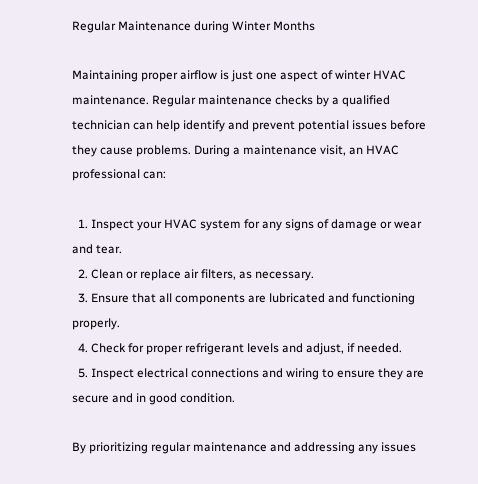Regular Maintenance during Winter Months

Maintaining proper airflow is just one aspect of winter HVAC maintenance. Regular maintenance checks by a qualified technician can help identify and prevent potential issues before they cause problems. During a maintenance visit, an HVAC professional can:

  1. Inspect your HVAC system for any signs of damage or wear and tear.
  2. Clean or replace air filters, as necessary.
  3. Ensure that all components are lubricated and functioning properly.
  4. Check for proper refrigerant levels and adjust, if needed.
  5. Inspect electrical connections and wiring to ensure they are secure and in good condition.

By prioritizing regular maintenance and addressing any issues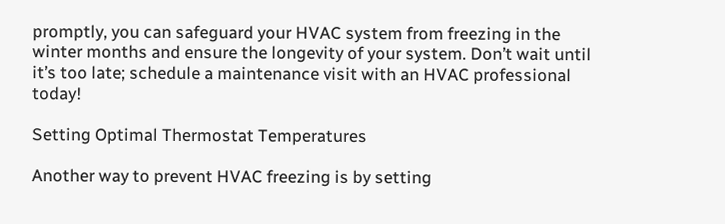promptly, you can safeguard your HVAC system from freezing in the winter months and ensure the longevity of your system. Don’t wait until it’s too late; schedule a maintenance visit with an HVAC professional today!

Setting Optimal Thermostat Temperatures

Another way to prevent HVAC freezing is by setting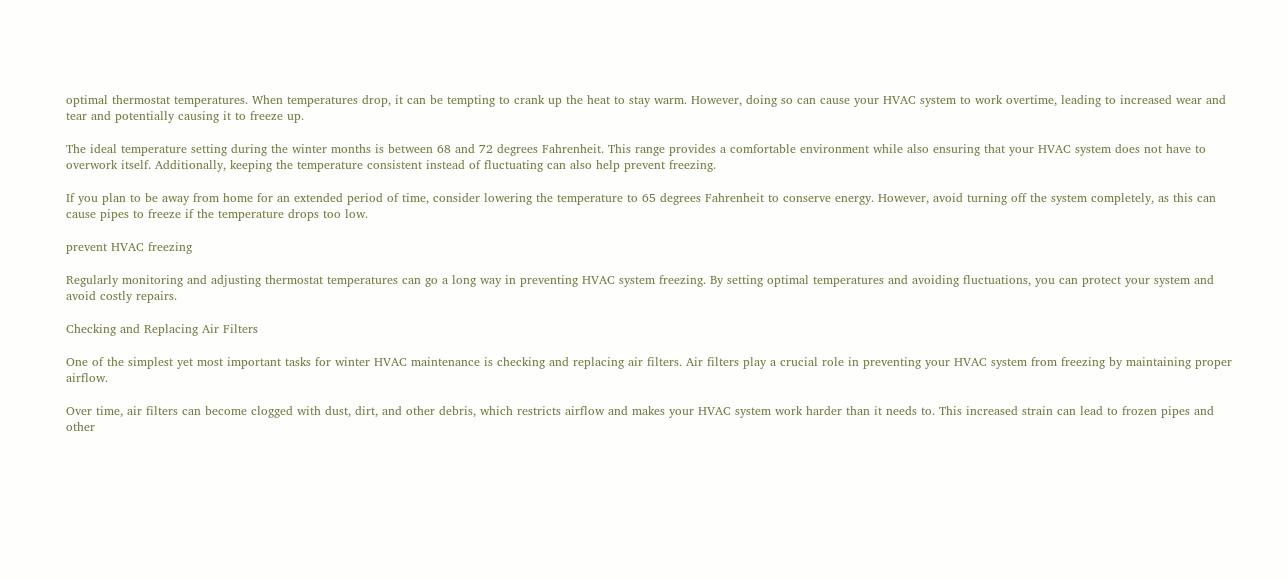optimal thermostat temperatures. When temperatures drop, it can be tempting to crank up the heat to stay warm. However, doing so can cause your HVAC system to work overtime, leading to increased wear and tear and potentially causing it to freeze up.

The ideal temperature setting during the winter months is between 68 and 72 degrees Fahrenheit. This range provides a comfortable environment while also ensuring that your HVAC system does not have to overwork itself. Additionally, keeping the temperature consistent instead of fluctuating can also help prevent freezing.

If you plan to be away from home for an extended period of time, consider lowering the temperature to 65 degrees Fahrenheit to conserve energy. However, avoid turning off the system completely, as this can cause pipes to freeze if the temperature drops too low.

prevent HVAC freezing

Regularly monitoring and adjusting thermostat temperatures can go a long way in preventing HVAC system freezing. By setting optimal temperatures and avoiding fluctuations, you can protect your system and avoid costly repairs.

Checking and Replacing Air Filters

One of the simplest yet most important tasks for winter HVAC maintenance is checking and replacing air filters. Air filters play a crucial role in preventing your HVAC system from freezing by maintaining proper airflow.

Over time, air filters can become clogged with dust, dirt, and other debris, which restricts airflow and makes your HVAC system work harder than it needs to. This increased strain can lead to frozen pipes and other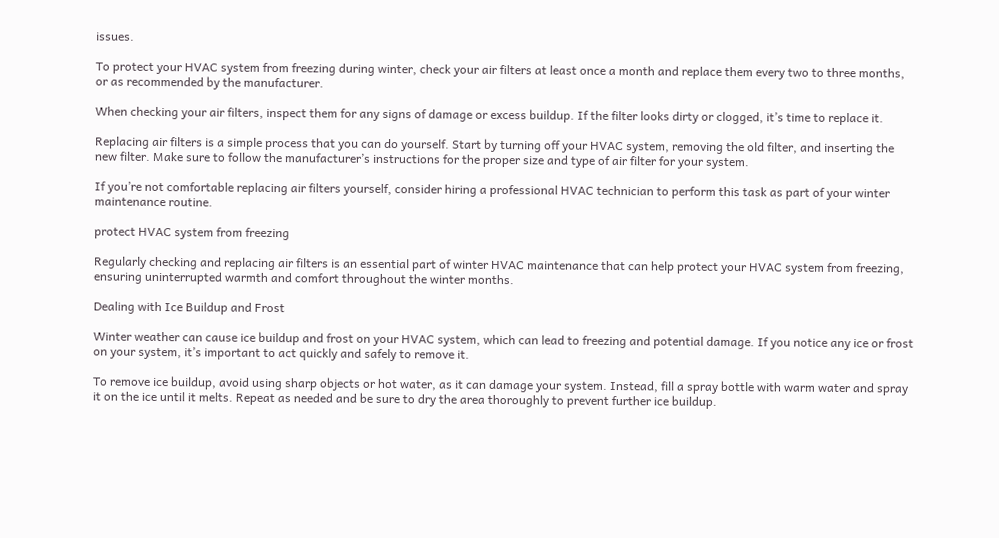issues.

To protect your HVAC system from freezing during winter, check your air filters at least once a month and replace them every two to three months, or as recommended by the manufacturer.

When checking your air filters, inspect them for any signs of damage or excess buildup. If the filter looks dirty or clogged, it’s time to replace it.

Replacing air filters is a simple process that you can do yourself. Start by turning off your HVAC system, removing the old filter, and inserting the new filter. Make sure to follow the manufacturer’s instructions for the proper size and type of air filter for your system.

If you’re not comfortable replacing air filters yourself, consider hiring a professional HVAC technician to perform this task as part of your winter maintenance routine.

protect HVAC system from freezing

Regularly checking and replacing air filters is an essential part of winter HVAC maintenance that can help protect your HVAC system from freezing, ensuring uninterrupted warmth and comfort throughout the winter months.

Dealing with Ice Buildup and Frost

Winter weather can cause ice buildup and frost on your HVAC system, which can lead to freezing and potential damage. If you notice any ice or frost on your system, it’s important to act quickly and safely to remove it.

To remove ice buildup, avoid using sharp objects or hot water, as it can damage your system. Instead, fill a spray bottle with warm water and spray it on the ice until it melts. Repeat as needed and be sure to dry the area thoroughly to prevent further ice buildup.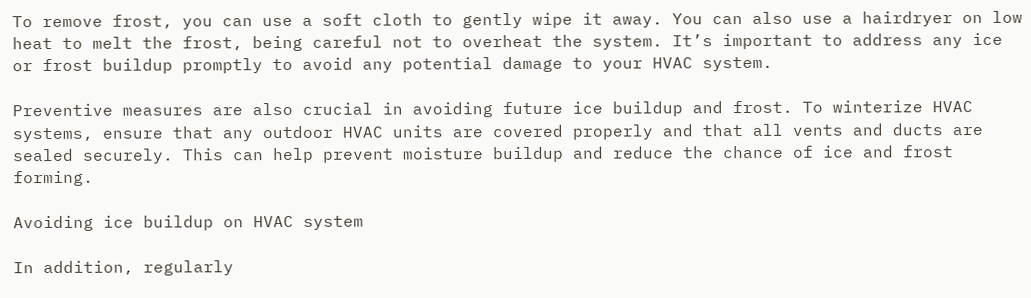To remove frost, you can use a soft cloth to gently wipe it away. You can also use a hairdryer on low heat to melt the frost, being careful not to overheat the system. It’s important to address any ice or frost buildup promptly to avoid any potential damage to your HVAC system.

Preventive measures are also crucial in avoiding future ice buildup and frost. To winterize HVAC systems, ensure that any outdoor HVAC units are covered properly and that all vents and ducts are sealed securely. This can help prevent moisture buildup and reduce the chance of ice and frost forming.

Avoiding ice buildup on HVAC system

In addition, regularly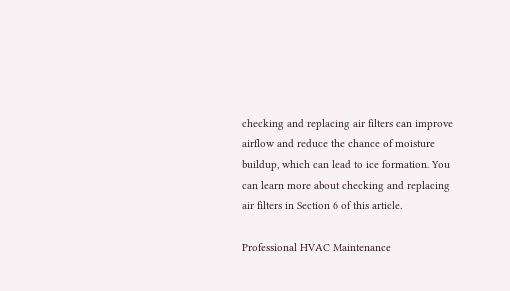checking and replacing air filters can improve airflow and reduce the chance of moisture buildup, which can lead to ice formation. You can learn more about checking and replacing air filters in Section 6 of this article.

Professional HVAC Maintenance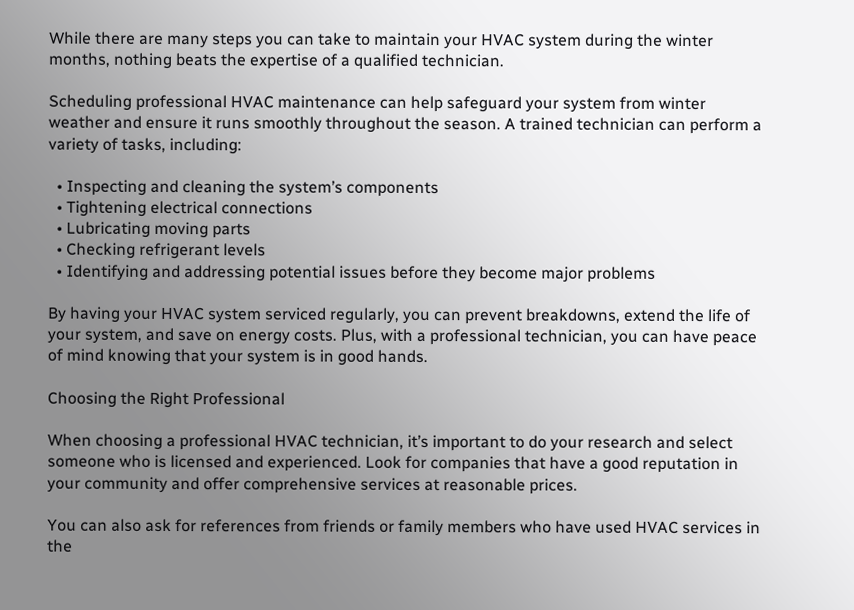While there are many steps you can take to maintain your HVAC system during the winter months, nothing beats the expertise of a qualified technician.

Scheduling professional HVAC maintenance can help safeguard your system from winter weather and ensure it runs smoothly throughout the season. A trained technician can perform a variety of tasks, including:

  • Inspecting and cleaning the system’s components
  • Tightening electrical connections
  • Lubricating moving parts
  • Checking refrigerant levels
  • Identifying and addressing potential issues before they become major problems

By having your HVAC system serviced regularly, you can prevent breakdowns, extend the life of your system, and save on energy costs. Plus, with a professional technician, you can have peace of mind knowing that your system is in good hands.

Choosing the Right Professional

When choosing a professional HVAC technician, it’s important to do your research and select someone who is licensed and experienced. Look for companies that have a good reputation in your community and offer comprehensive services at reasonable prices.

You can also ask for references from friends or family members who have used HVAC services in the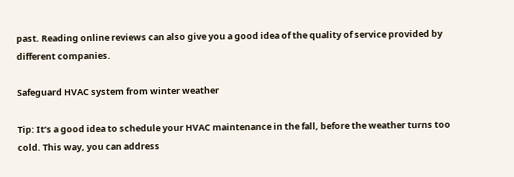past. Reading online reviews can also give you a good idea of the quality of service provided by different companies.

Safeguard HVAC system from winter weather

Tip: It’s a good idea to schedule your HVAC maintenance in the fall, before the weather turns too cold. This way, you can address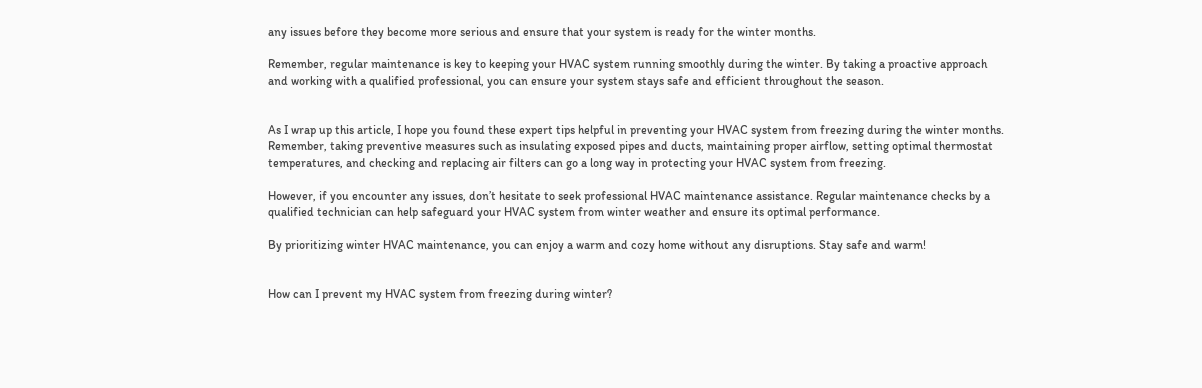any issues before they become more serious and ensure that your system is ready for the winter months.

Remember, regular maintenance is key to keeping your HVAC system running smoothly during the winter. By taking a proactive approach and working with a qualified professional, you can ensure your system stays safe and efficient throughout the season.


As I wrap up this article, I hope you found these expert tips helpful in preventing your HVAC system from freezing during the winter months. Remember, taking preventive measures such as insulating exposed pipes and ducts, maintaining proper airflow, setting optimal thermostat temperatures, and checking and replacing air filters can go a long way in protecting your HVAC system from freezing.

However, if you encounter any issues, don’t hesitate to seek professional HVAC maintenance assistance. Regular maintenance checks by a qualified technician can help safeguard your HVAC system from winter weather and ensure its optimal performance.

By prioritizing winter HVAC maintenance, you can enjoy a warm and cozy home without any disruptions. Stay safe and warm!


How can I prevent my HVAC system from freezing during winter?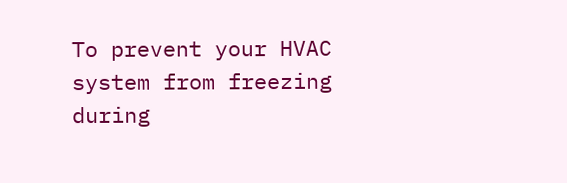To prevent your HVAC system from freezing during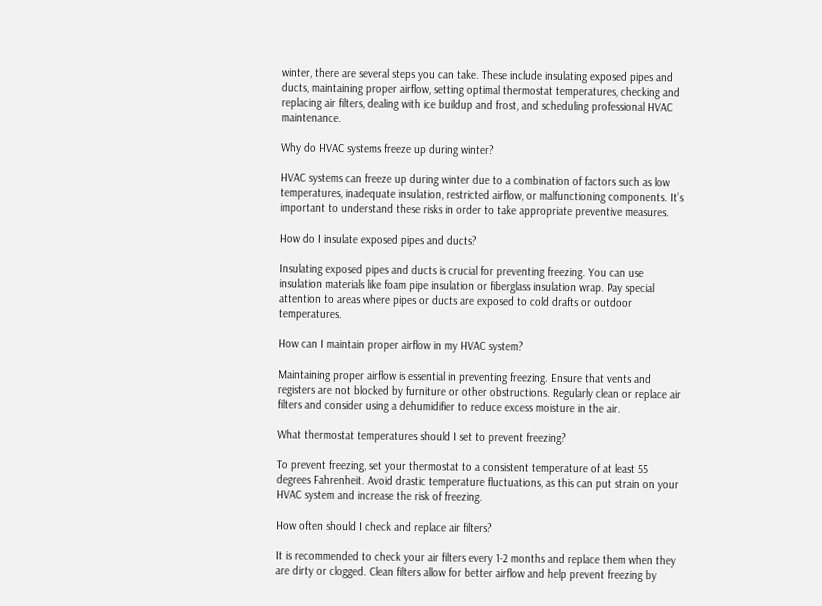winter, there are several steps you can take. These include insulating exposed pipes and ducts, maintaining proper airflow, setting optimal thermostat temperatures, checking and replacing air filters, dealing with ice buildup and frost, and scheduling professional HVAC maintenance.

Why do HVAC systems freeze up during winter?

HVAC systems can freeze up during winter due to a combination of factors such as low temperatures, inadequate insulation, restricted airflow, or malfunctioning components. It’s important to understand these risks in order to take appropriate preventive measures.

How do I insulate exposed pipes and ducts?

Insulating exposed pipes and ducts is crucial for preventing freezing. You can use insulation materials like foam pipe insulation or fiberglass insulation wrap. Pay special attention to areas where pipes or ducts are exposed to cold drafts or outdoor temperatures.

How can I maintain proper airflow in my HVAC system?

Maintaining proper airflow is essential in preventing freezing. Ensure that vents and registers are not blocked by furniture or other obstructions. Regularly clean or replace air filters and consider using a dehumidifier to reduce excess moisture in the air.

What thermostat temperatures should I set to prevent freezing?

To prevent freezing, set your thermostat to a consistent temperature of at least 55 degrees Fahrenheit. Avoid drastic temperature fluctuations, as this can put strain on your HVAC system and increase the risk of freezing.

How often should I check and replace air filters?

It is recommended to check your air filters every 1-2 months and replace them when they are dirty or clogged. Clean filters allow for better airflow and help prevent freezing by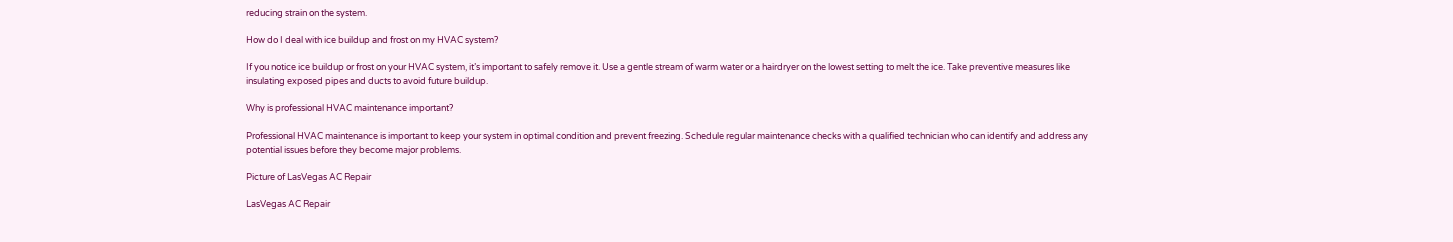reducing strain on the system.

How do I deal with ice buildup and frost on my HVAC system?

If you notice ice buildup or frost on your HVAC system, it’s important to safely remove it. Use a gentle stream of warm water or a hairdryer on the lowest setting to melt the ice. Take preventive measures like insulating exposed pipes and ducts to avoid future buildup.

Why is professional HVAC maintenance important?

Professional HVAC maintenance is important to keep your system in optimal condition and prevent freezing. Schedule regular maintenance checks with a qualified technician who can identify and address any potential issues before they become major problems.

Picture of LasVegas AC Repair

LasVegas AC Repair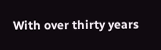With over thirty years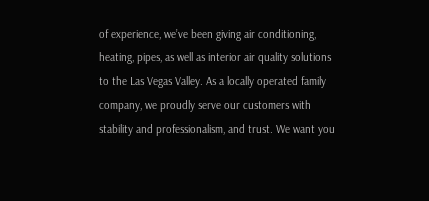of experience, we’ve been giving air conditioning, heating, pipes, as well as interior air quality solutions to the Las Vegas Valley. As a locally operated family company, we proudly serve our customers with stability and professionalism, and trust. We want you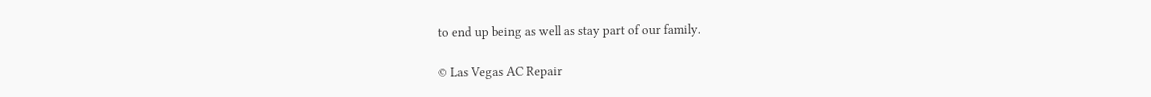to end up being as well as stay part of our family.

© Las Vegas AC Repair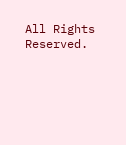All Rights Reserved.